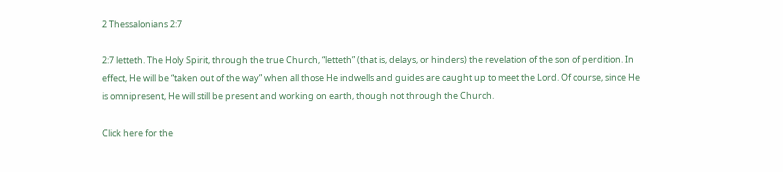2 Thessalonians 2:7

2:7 letteth. The Holy Spirit, through the true Church, “letteth” (that is, delays, or hinders) the revelation of the son of perdition. In effect, He will be “taken out of the way” when all those He indwells and guides are caught up to meet the Lord. Of course, since He is omnipresent, He will still be present and working on earth, though not through the Church.

Click here for the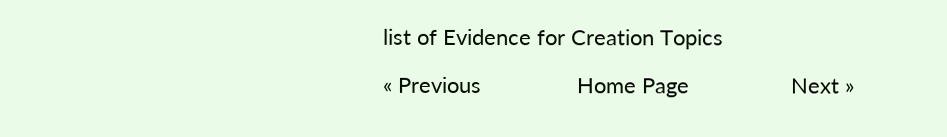list of Evidence for Creation Topics

« Previous                Home Page                 Next »